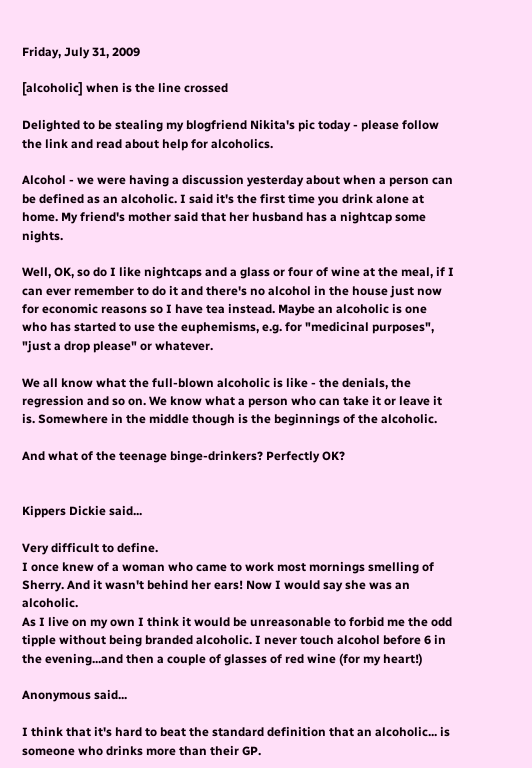Friday, July 31, 2009

[alcoholic] when is the line crossed

Delighted to be stealing my blogfriend Nikita's pic today - please follow the link and read about help for alcoholics.

Alcohol - we were having a discussion yesterday about when a person can be defined as an alcoholic. I said it's the first time you drink alone at home. My friend's mother said that her husband has a nightcap some nights.

Well, OK, so do I like nightcaps and a glass or four of wine at the meal, if I can ever remember to do it and there's no alcohol in the house just now for economic reasons so I have tea instead. Maybe an alcoholic is one who has started to use the euphemisms, e.g. for "medicinal purposes", "just a drop please" or whatever.

We all know what the full-blown alcoholic is like - the denials, the regression and so on. We know what a person who can take it or leave it is. Somewhere in the middle though is the beginnings of the alcoholic.

And what of the teenage binge-drinkers? Perfectly OK?


Kippers Dickie said...

Very difficult to define.
I once knew of a woman who came to work most mornings smelling of Sherry. And it wasn't behind her ears! Now I would say she was an alcoholic.
As I live on my own I think it would be unreasonable to forbid me the odd tipple without being branded alcoholic. I never touch alcohol before 6 in the evening...and then a couple of glasses of red wine (for my heart!)

Anonymous said...

I think that it's hard to beat the standard definition that an alcoholic... is someone who drinks more than their GP.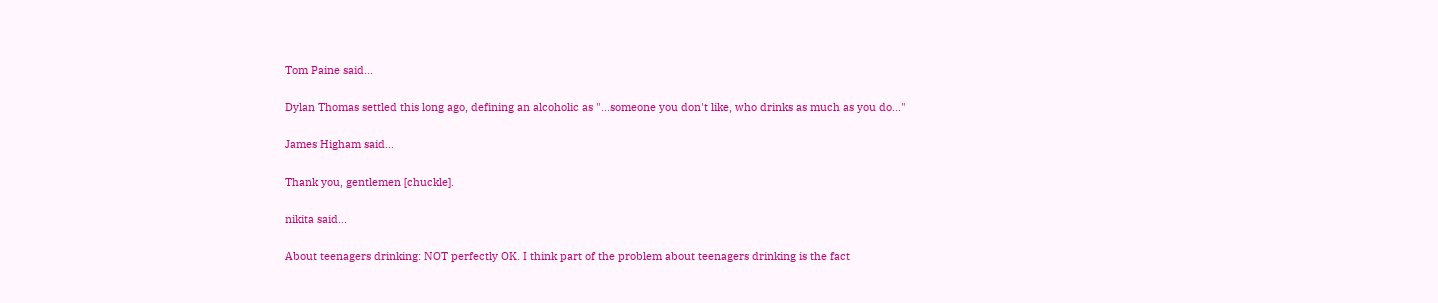Tom Paine said...

Dylan Thomas settled this long ago, defining an alcoholic as "...someone you don't like, who drinks as much as you do..."

James Higham said...

Thank you, gentlemen [chuckle].

nikita said...

About teenagers drinking: NOT perfectly OK. I think part of the problem about teenagers drinking is the fact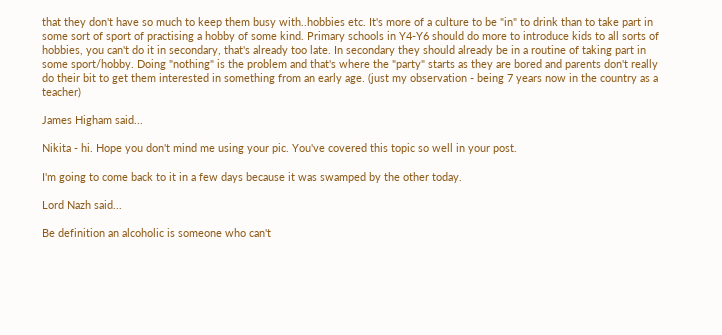that they don't have so much to keep them busy with..hobbies etc. It's more of a culture to be "in" to drink than to take part in some sort of sport of practising a hobby of some kind. Primary schools in Y4-Y6 should do more to introduce kids to all sorts of hobbies, you can't do it in secondary, that's already too late. In secondary they should already be in a routine of taking part in some sport/hobby. Doing "nothing" is the problem and that's where the "party" starts as they are bored and parents don't really do their bit to get them interested in something from an early age. (just my observation - being 7 years now in the country as a teacher)

James Higham said...

Nikita - hi. Hope you don't mind me using your pic. You've covered this topic so well in your post.

I'm going to come back to it in a few days because it was swamped by the other today.

Lord Nazh said...

Be definition an alcoholic is someone who can't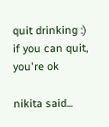quit drinking :) if you can quit, you're ok

nikita said...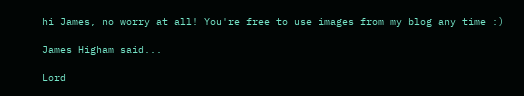hi James, no worry at all! You're free to use images from my blog any time :)

James Higham said...

Lord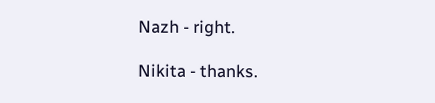Nazh - right.

Nikita - thanks.